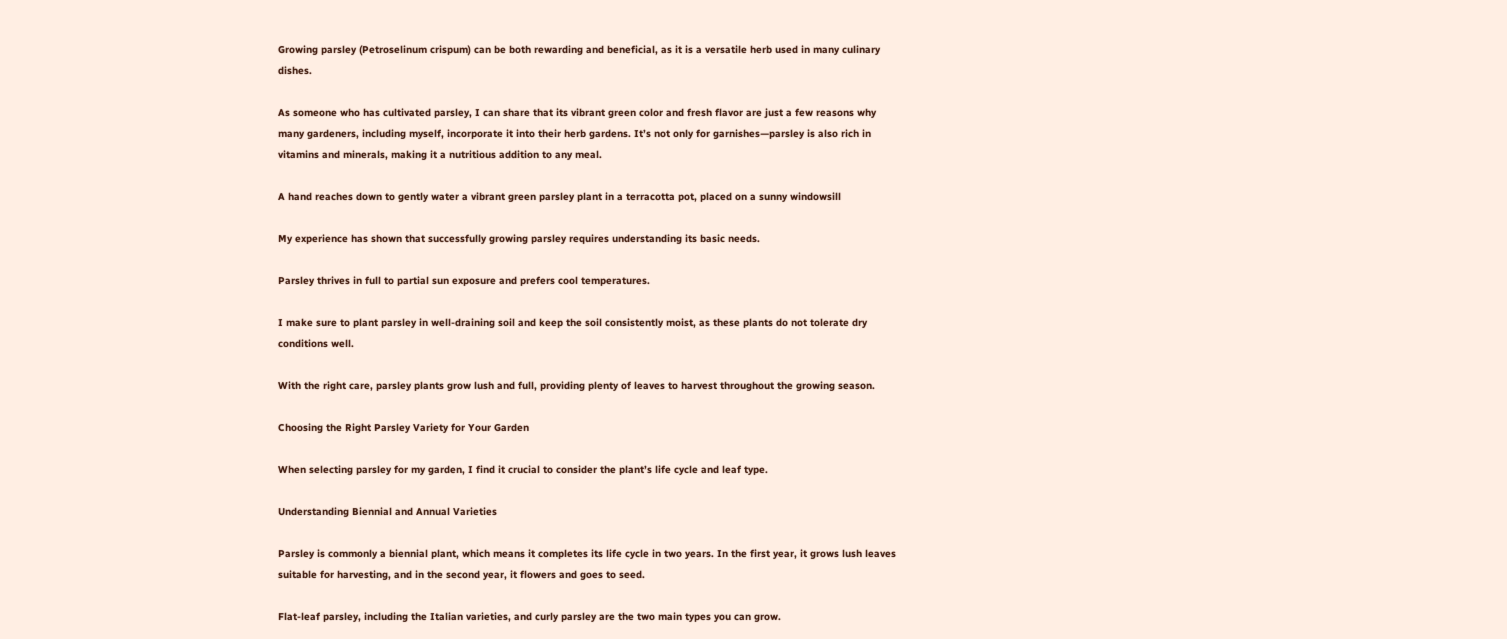Growing parsley (Petroselinum crispum) can be both rewarding and beneficial, as it is a versatile herb used in many culinary dishes.

As someone who has cultivated parsley, I can share that its vibrant green color and fresh flavor are just a few reasons why many gardeners, including myself, incorporate it into their herb gardens. It’s not only for garnishes—parsley is also rich in vitamins and minerals, making it a nutritious addition to any meal.

A hand reaches down to gently water a vibrant green parsley plant in a terracotta pot, placed on a sunny windowsill

My experience has shown that successfully growing parsley requires understanding its basic needs.

Parsley thrives in full to partial sun exposure and prefers cool temperatures.

I make sure to plant parsley in well-draining soil and keep the soil consistently moist, as these plants do not tolerate dry conditions well.

With the right care, parsley plants grow lush and full, providing plenty of leaves to harvest throughout the growing season.

Choosing the Right Parsley Variety for Your Garden

When selecting parsley for my garden, I find it crucial to consider the plant’s life cycle and leaf type.

Understanding Biennial and Annual Varieties

Parsley is commonly a biennial plant, which means it completes its life cycle in two years. In the first year, it grows lush leaves suitable for harvesting, and in the second year, it flowers and goes to seed.

Flat-leaf parsley, including the Italian varieties, and curly parsley are the two main types you can grow.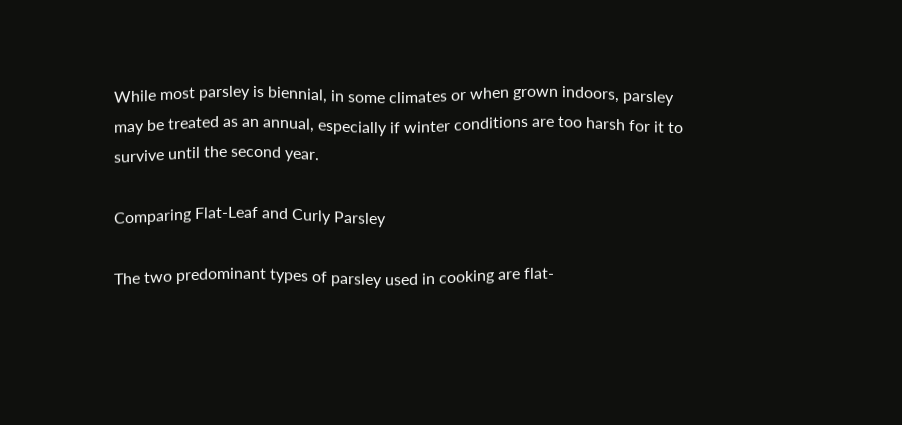While most parsley is biennial, in some climates or when grown indoors, parsley may be treated as an annual, especially if winter conditions are too harsh for it to survive until the second year.

Comparing Flat-Leaf and Curly Parsley

The two predominant types of parsley used in cooking are flat-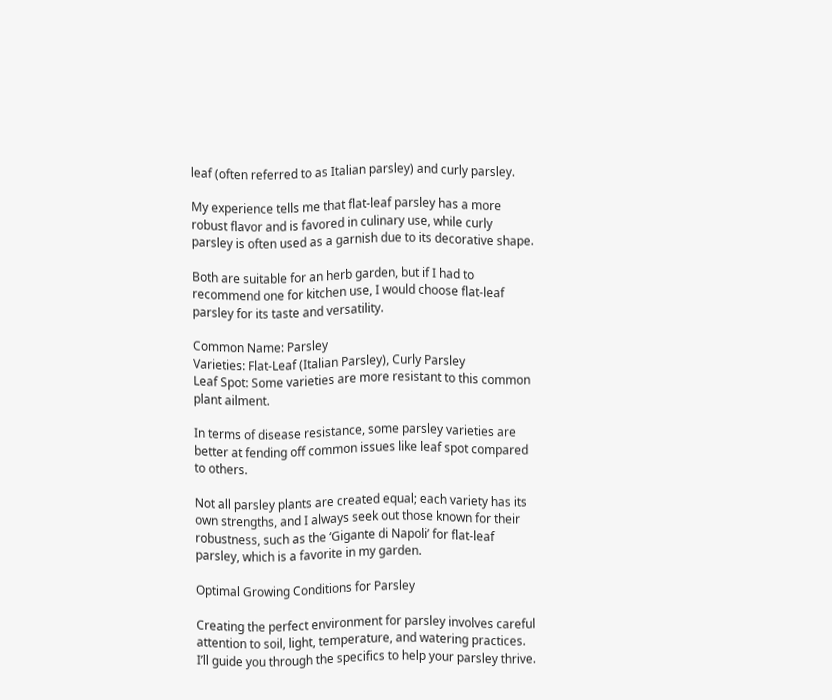leaf (often referred to as Italian parsley) and curly parsley.

My experience tells me that flat-leaf parsley has a more robust flavor and is favored in culinary use, while curly parsley is often used as a garnish due to its decorative shape.

Both are suitable for an herb garden, but if I had to recommend one for kitchen use, I would choose flat-leaf parsley for its taste and versatility.

Common Name: Parsley
Varieties: Flat-Leaf (Italian Parsley), Curly Parsley
Leaf Spot: Some varieties are more resistant to this common plant ailment.

In terms of disease resistance, some parsley varieties are better at fending off common issues like leaf spot compared to others.

Not all parsley plants are created equal; each variety has its own strengths, and I always seek out those known for their robustness, such as the ‘Gigante di Napoli’ for flat-leaf parsley, which is a favorite in my garden.

Optimal Growing Conditions for Parsley

Creating the perfect environment for parsley involves careful attention to soil, light, temperature, and watering practices. I’ll guide you through the specifics to help your parsley thrive.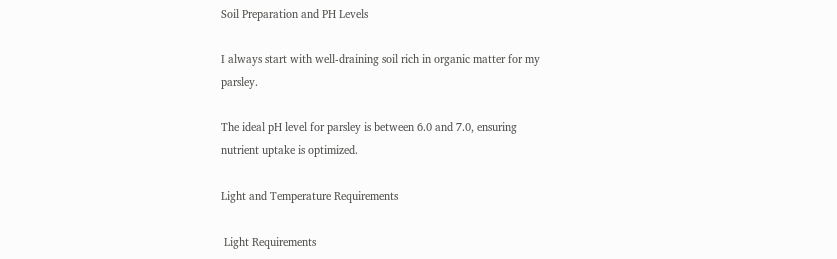Soil Preparation and PH Levels

I always start with well-draining soil rich in organic matter for my parsley.

The ideal pH level for parsley is between 6.0 and 7.0, ensuring nutrient uptake is optimized.

Light and Temperature Requirements

 Light Requirements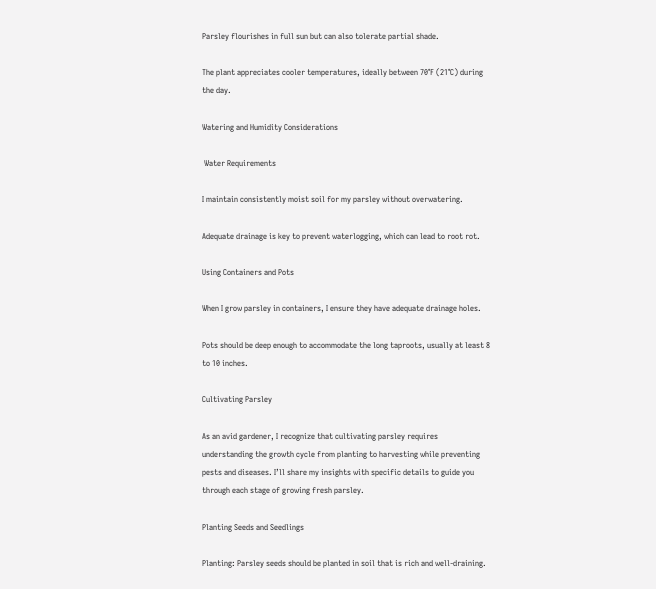Parsley flourishes in full sun but can also tolerate partial shade.

The plant appreciates cooler temperatures, ideally between 70°F (21°C) during the day.

Watering and Humidity Considerations

 Water Requirements

I maintain consistently moist soil for my parsley without overwatering.

Adequate drainage is key to prevent waterlogging, which can lead to root rot.

Using Containers and Pots

When I grow parsley in containers, I ensure they have adequate drainage holes.

Pots should be deep enough to accommodate the long taproots, usually at least 8 to 10 inches.

Cultivating Parsley

As an avid gardener, I recognize that cultivating parsley requires understanding the growth cycle from planting to harvesting while preventing pests and diseases. I’ll share my insights with specific details to guide you through each stage of growing fresh parsley.

Planting Seeds and Seedlings

Planting: Parsley seeds should be planted in soil that is rich and well-draining.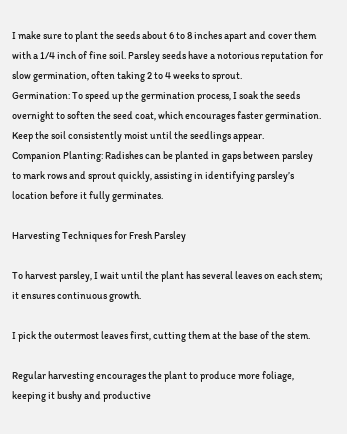I make sure to plant the seeds about 6 to 8 inches apart and cover them with a 1/4 inch of fine soil. Parsley seeds have a notorious reputation for slow germination, often taking 2 to 4 weeks to sprout.
Germination: To speed up the germination process, I soak the seeds overnight to soften the seed coat, which encourages faster germination. Keep the soil consistently moist until the seedlings appear.
Companion Planting: Radishes can be planted in gaps between parsley to mark rows and sprout quickly, assisting in identifying parsley’s location before it fully germinates.

Harvesting Techniques for Fresh Parsley

To harvest parsley, I wait until the plant has several leaves on each stem; it ensures continuous growth.

I pick the outermost leaves first, cutting them at the base of the stem.

Regular harvesting encourages the plant to produce more foliage, keeping it bushy and productive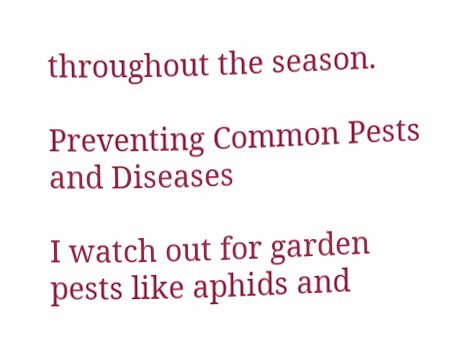throughout the season.

Preventing Common Pests and Diseases

I watch out for garden pests like aphids and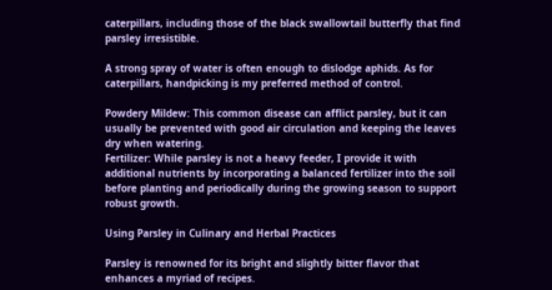caterpillars, including those of the black swallowtail butterfly that find parsley irresistible.

A strong spray of water is often enough to dislodge aphids. As for caterpillars, handpicking is my preferred method of control.

Powdery Mildew: This common disease can afflict parsley, but it can usually be prevented with good air circulation and keeping the leaves dry when watering.
Fertilizer: While parsley is not a heavy feeder, I provide it with additional nutrients by incorporating a balanced fertilizer into the soil before planting and periodically during the growing season to support robust growth.

Using Parsley in Culinary and Herbal Practices

Parsley is renowned for its bright and slightly bitter flavor that enhances a myriad of recipes.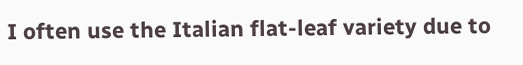I often use the Italian flat-leaf variety due to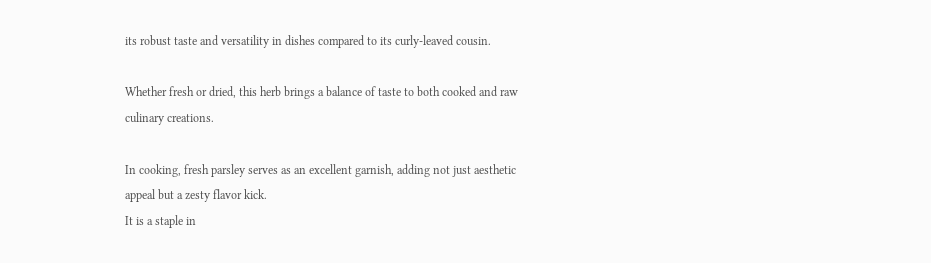its robust taste and versatility in dishes compared to its curly-leaved cousin.

Whether fresh or dried, this herb brings a balance of taste to both cooked and raw culinary creations.

In cooking, fresh parsley serves as an excellent garnish, adding not just aesthetic appeal but a zesty flavor kick.
It is a staple in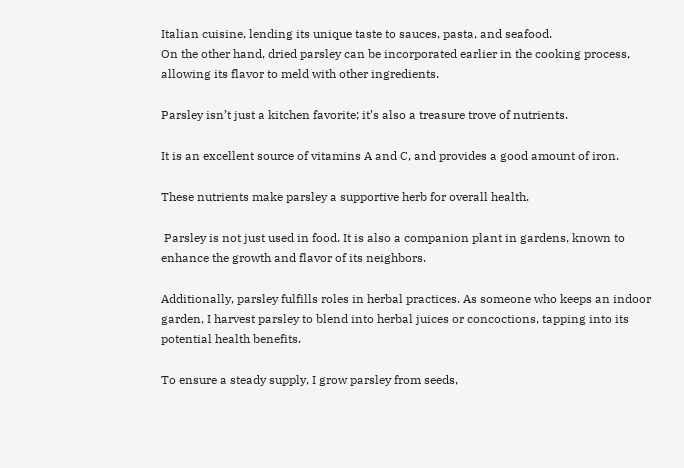Italian cuisine, lending its unique taste to sauces, pasta, and seafood.
On the other hand, dried parsley can be incorporated earlier in the cooking process, allowing its flavor to meld with other ingredients.

Parsley isn’t just a kitchen favorite; it’s also a treasure trove of nutrients.

It is an excellent source of vitamins A and C, and provides a good amount of iron.

These nutrients make parsley a supportive herb for overall health.

 Parsley is not just used in food. It is also a companion plant in gardens, known to enhance the growth and flavor of its neighbors.

Additionally, parsley fulfills roles in herbal practices. As someone who keeps an indoor garden, I harvest parsley to blend into herbal juices or concoctions, tapping into its potential health benefits.

To ensure a steady supply, I grow parsley from seeds,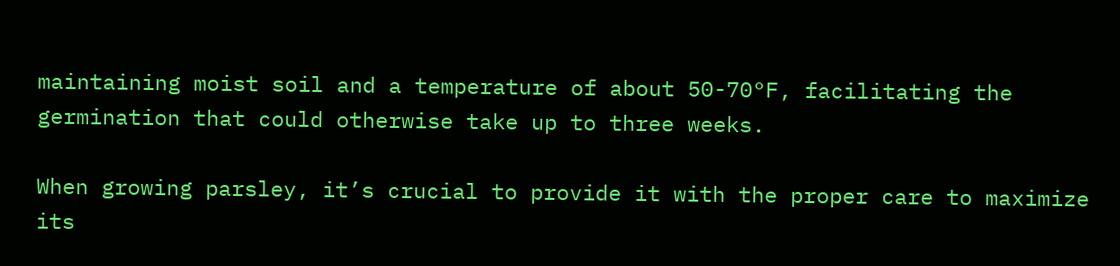maintaining moist soil and a temperature of about 50-70°F, facilitating the germination that could otherwise take up to three weeks.

When growing parsley, it’s crucial to provide it with the proper care to maximize its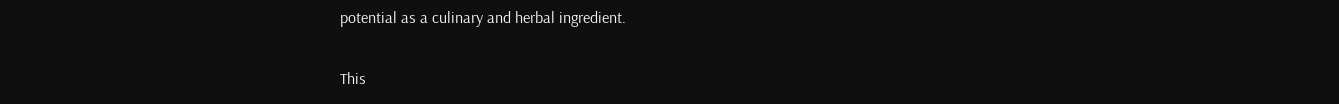potential as a culinary and herbal ingredient.

This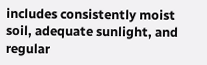includes consistently moist soil, adequate sunlight, and regular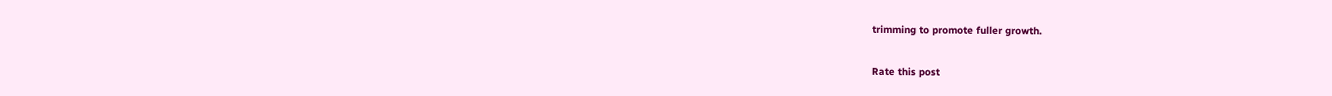trimming to promote fuller growth.

Rate this post